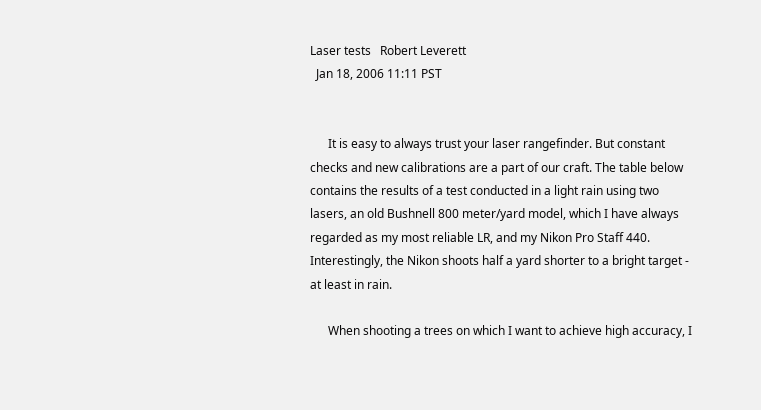Laser tests   Robert Leverett
  Jan 18, 2006 11:11 PST


      It is easy to always trust your laser rangefinder. But constant
checks and new calibrations are a part of our craft. The table below
contains the results of a test conducted in a light rain using two
lasers, an old Bushnell 800 meter/yard model, which I have always
regarded as my most reliable LR, and my Nikon Pro Staff 440.
Interestingly, the Nikon shoots half a yard shorter to a bright target -
at least in rain.

      When shooting a trees on which I want to achieve high accuracy, I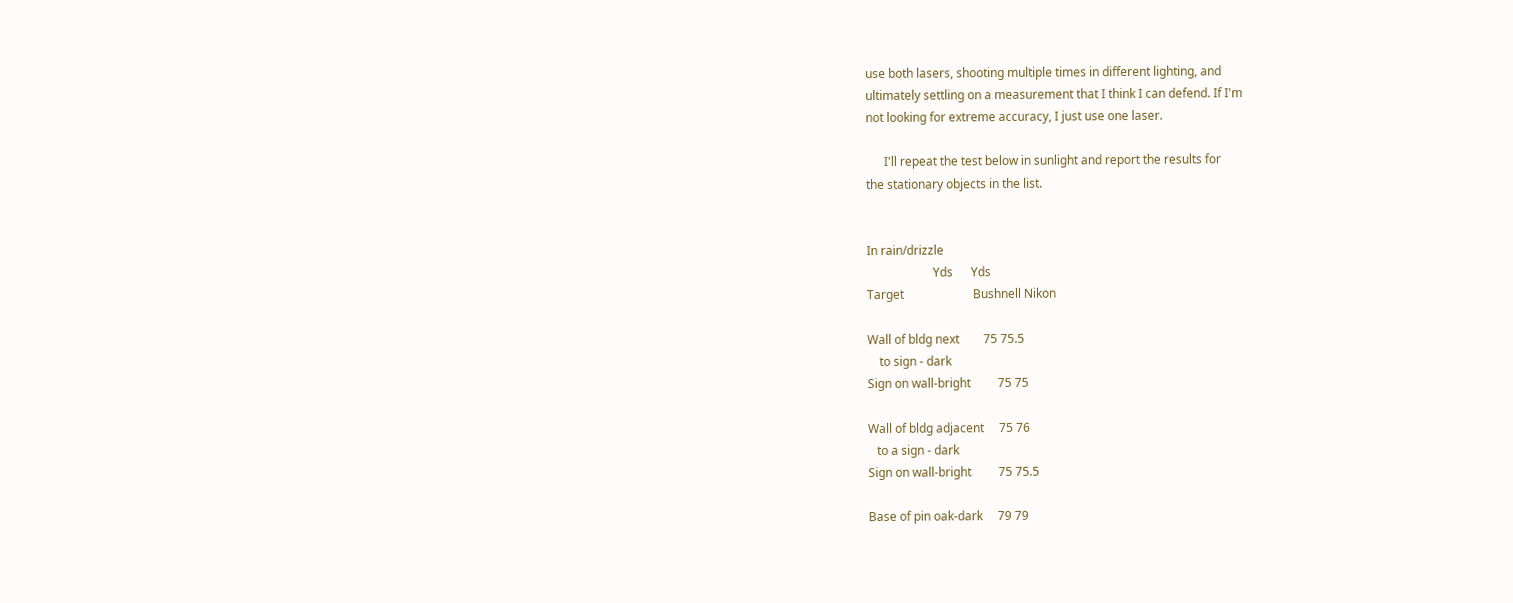use both lasers, shooting multiple times in different lighting, and
ultimately settling on a measurement that I think I can defend. If I'm
not looking for extreme accuracy, I just use one laser.

      I'll repeat the test below in sunlight and report the results for
the stationary objects in the list.


In rain/drizzle
                      Yds      Yds
Target                       Bushnell Nikon

Wall of bldg next        75 75.5
    to sign - dark
Sign on wall-bright         75 75

Wall of bldg adjacent     75 76
   to a sign - dark
Sign on wall-bright         75 75.5

Base of pin oak-dark     79 79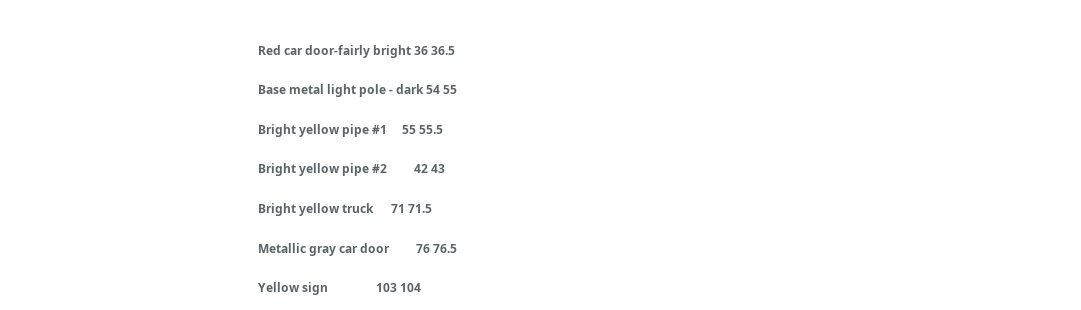Red car door-fairly bright 36 36.5

Base metal light pole - dark 54 55

Bright yellow pipe #1     55 55.5

Bright yellow pipe #2         42 43

Bright yellow truck      71 71.5

Metallic gray car door         76 76.5

Yellow sign                103 104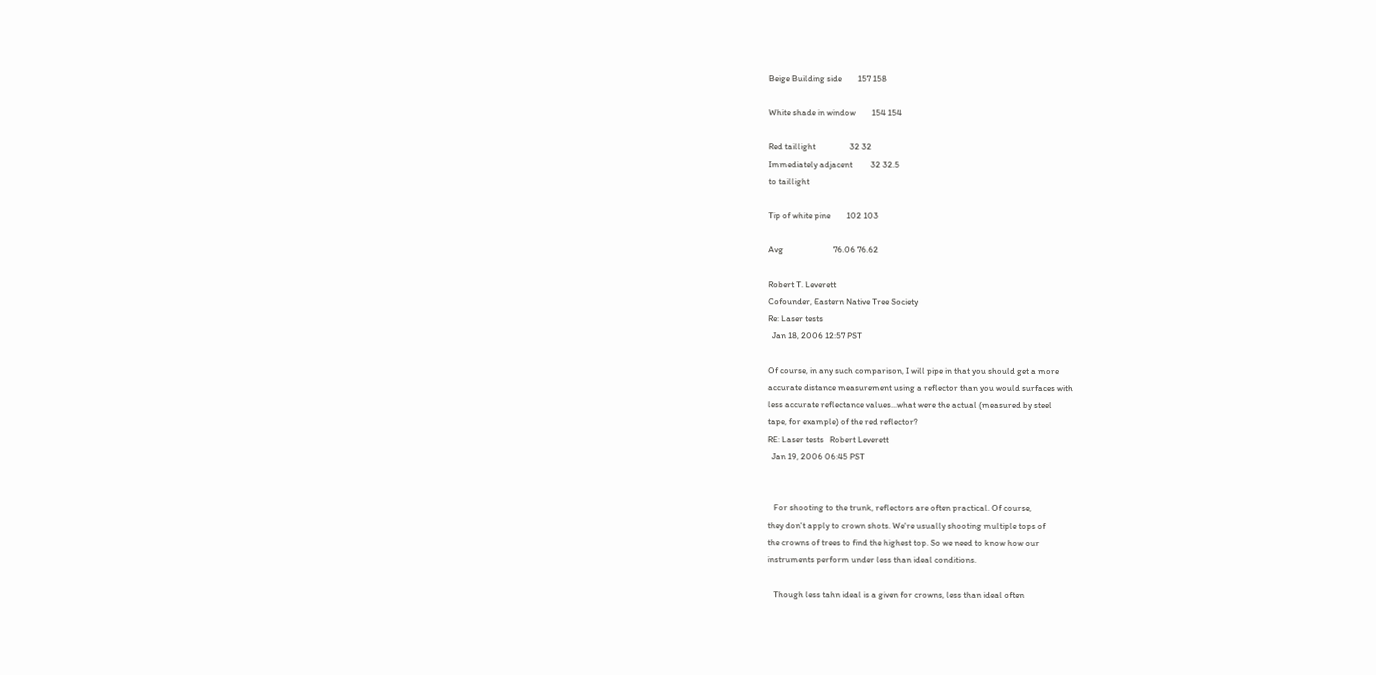Beige Building side        157 158

White shade in window        154 154

Red taillight                 32 32
Immediately adjacent         32 32.5
to taillight

Tip of white pine        102 103

Avg                         76.06 76.62

Robert T. Leverett
Cofounder, Eastern Native Tree Society
Re: Laser tests
  Jan 18, 2006 12:57 PST

Of course, in any such comparison, I will pipe in that you should get a more
accurate distance measurement using a reflector than you would surfaces with
less accurate reflectance values...what were the actual (measured by steel
tape, for example) of the red reflector?
RE: Laser tests   Robert Leverett
  Jan 19, 2006 06:45 PST


   For shooting to the trunk, reflectors are often practical. Of course,
they don't apply to crown shots. We're usually shooting multiple tops of
the crowns of trees to find the highest top. So we need to know how our
instruments perform under less than ideal conditions.

   Though less tahn ideal is a given for crowns, less than ideal often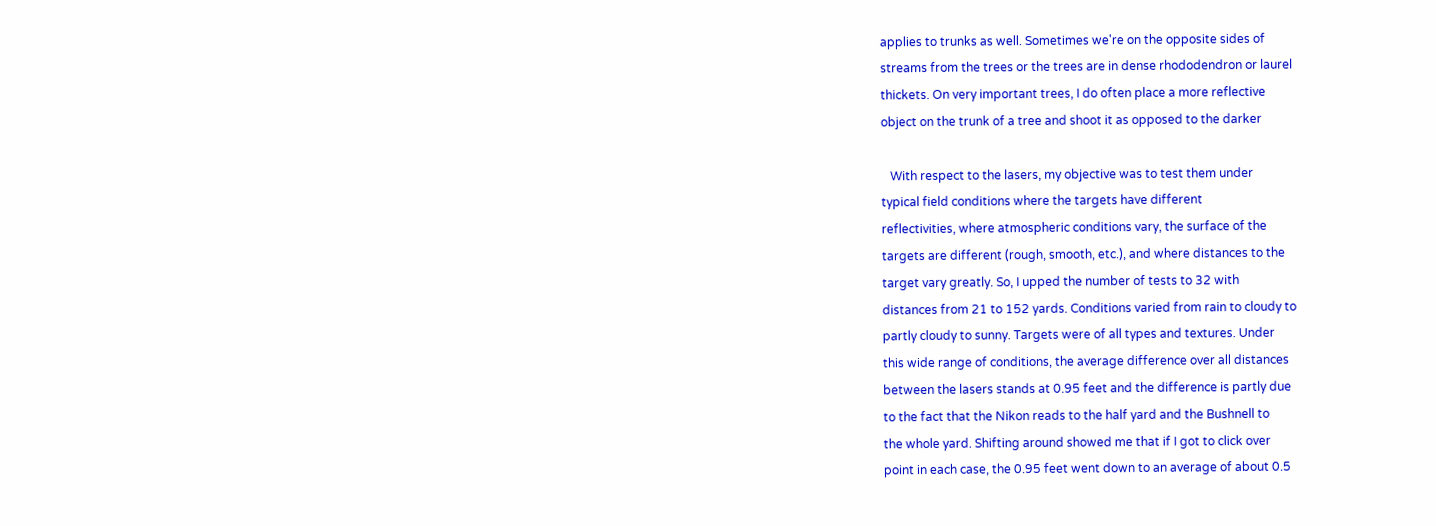applies to trunks as well. Sometimes we're on the opposite sides of
streams from the trees or the trees are in dense rhododendron or laurel
thickets. On very important trees, I do often place a more reflective
object on the trunk of a tree and shoot it as opposed to the darker

   With respect to the lasers, my objective was to test them under
typical field conditions where the targets have different
reflectivities, where atmospheric conditions vary, the surface of the
targets are different (rough, smooth, etc.), and where distances to the
target vary greatly. So, I upped the number of tests to 32 with
distances from 21 to 152 yards. Conditions varied from rain to cloudy to
partly cloudy to sunny. Targets were of all types and textures. Under
this wide range of conditions, the average difference over all distances
between the lasers stands at 0.95 feet and the difference is partly due
to the fact that the Nikon reads to the half yard and the Bushnell to
the whole yard. Shifting around showed me that if I got to click over
point in each case, the 0.95 feet went down to an average of about 0.5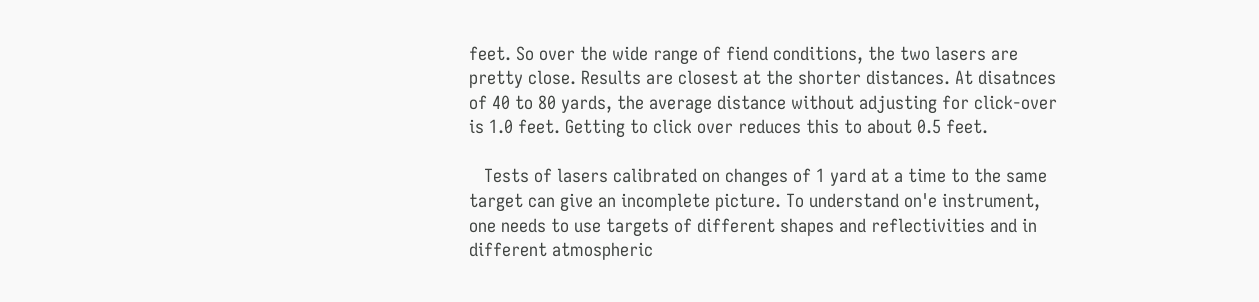feet. So over the wide range of fiend conditions, the two lasers are
pretty close. Results are closest at the shorter distances. At disatnces
of 40 to 80 yards, the average distance without adjusting for click-over
is 1.0 feet. Getting to click over reduces this to about 0.5 feet.

   Tests of lasers calibrated on changes of 1 yard at a time to the same
target can give an incomplete picture. To understand on'e instrument,
one needs to use targets of different shapes and reflectivities and in
different atmospheric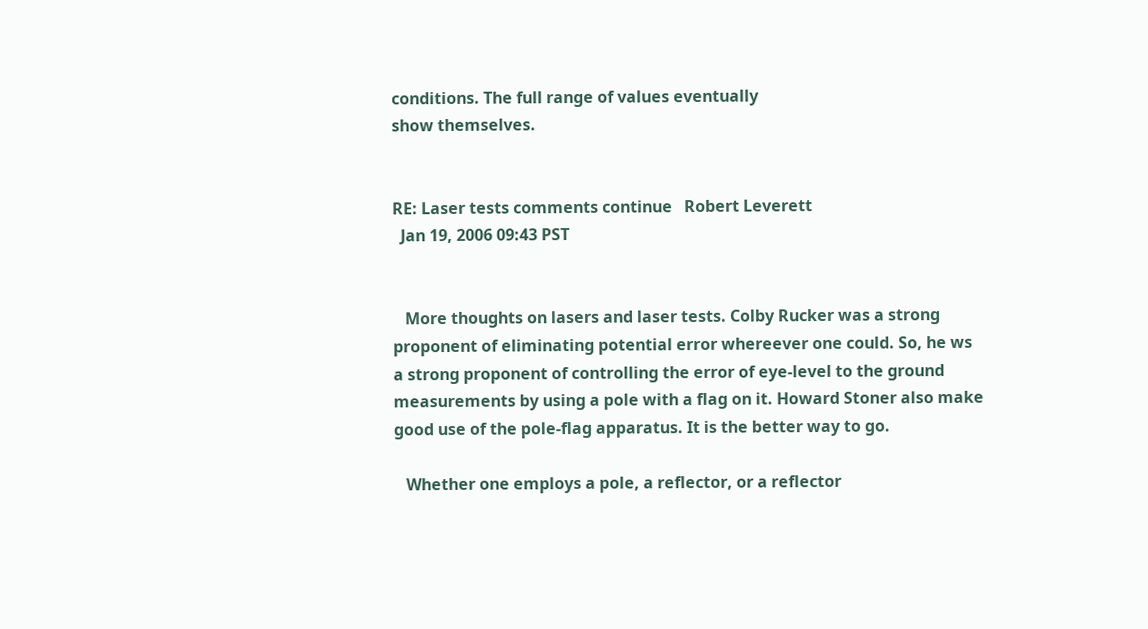conditions. The full range of values eventually
show themselves.


RE: Laser tests comments continue   Robert Leverett
  Jan 19, 2006 09:43 PST


   More thoughts on lasers and laser tests. Colby Rucker was a strong
proponent of eliminating potential error whereever one could. So, he ws
a strong proponent of controlling the error of eye-level to the ground
measurements by using a pole with a flag on it. Howard Stoner also make
good use of the pole-flag apparatus. It is the better way to go.

   Whether one employs a pole, a reflector, or a reflector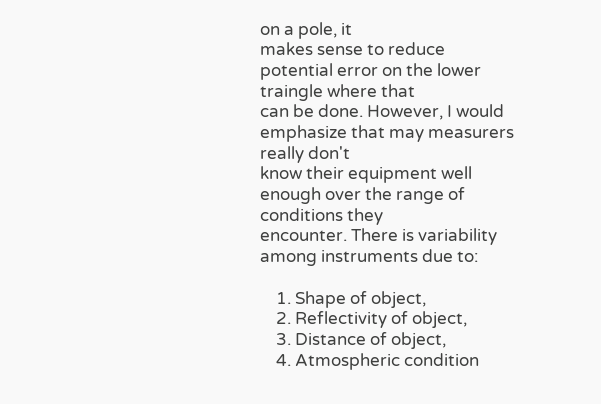on a pole, it
makes sense to reduce potential error on the lower traingle where that
can be done. However, I would emphasize that may measurers really don't
know their equipment well enough over the range of conditions they
encounter. There is variability among instruments due to:

    1. Shape of object,
    2. Reflectivity of object,
    3. Distance of object,
    4. Atmospheric condition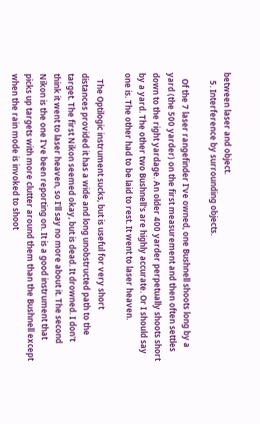between laser and object.
    5. Interference by surrounding objects.

   Of the 7 laser rangefinder I've owned, one Bushnell shoots long by a
yard (the 500 yarder) on the first measurement and then often settles
down to the right yardage. An older 400 yarder perpetually shoots short
by a yard. The other two Bushnell's are highly accurate. Or I should say
one is. The other had to be laid to rest. It went to laser heaven.

   The Optilogic instrument sucks, but is useful for very short
distances provided it has a wide and long unobstructed path to the
target. The first Nikon seemed okay, but is dead. It drowned. I don't
think it went to laser heaven, so I'll say no more about it. The second
Nikon is the one I've been reporting on. It is a good instrument that
picks up targets with more clutter around them than the Bushnell except
when the rain mode is invoked to shoot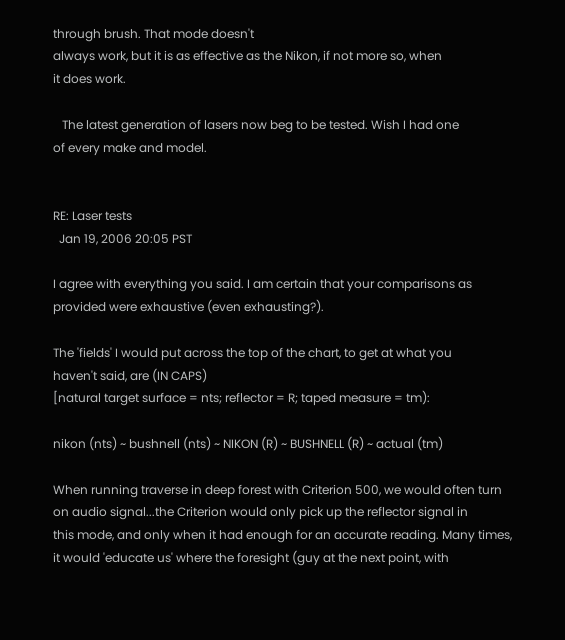through brush. That mode doesn't
always work, but it is as effective as the Nikon, if not more so, when
it does work.

   The latest generation of lasers now beg to be tested. Wish I had one
of every make and model.


RE: Laser tests
  Jan 19, 2006 20:05 PST

I agree with everything you said. I am certain that your comparisons as
provided were exhaustive (even exhausting?).

The 'fields' I would put across the top of the chart, to get at what you
haven't said, are (IN CAPS)
[natural target surface = nts; reflector = R; taped measure = tm):

nikon (nts) ~ bushnell (nts) ~ NIKON (R) ~ BUSHNELL (R) ~ actual (tm)

When running traverse in deep forest with Criterion 500, we would often turn
on audio signal...the Criterion would only pick up the reflector signal in
this mode, and only when it had enough for an accurate reading. Many times,
it would 'educate us' where the foresight (guy at the next point, with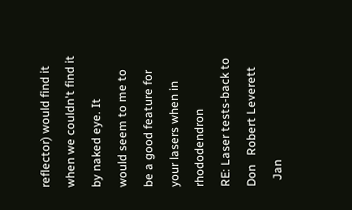reflector) would find it when we couldn't find it by naked eye. It
would seem to me to be a good feature for your lasers when in rhododendron
RE: Laser tests-back to Don   Robert Leverett
  Jan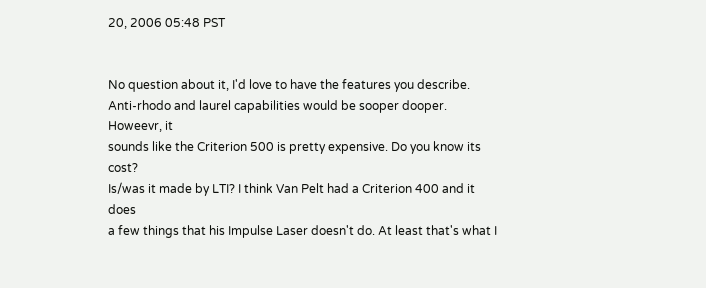20, 2006 05:48 PST


No question about it, I'd love to have the features you describe.
Anti-rhodo and laurel capabilities would be sooper dooper. Howeevr, it
sounds like the Criterion 500 is pretty expensive. Do you know its cost?
Is/was it made by LTI? I think Van Pelt had a Criterion 400 and it does
a few things that his Impulse Laser doesn't do. At least that's what I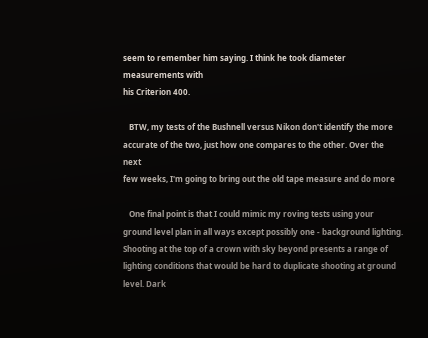seem to remember him saying. I think he took diameter measurements with
his Criterion 400.

   BTW, my tests of the Bushnell versus Nikon don't identify the more
accurate of the two, just how one compares to the other. Over the next
few weeks, I'm going to bring out the old tape measure and do more

   One final point is that I could mimic my roving tests using your
ground level plan in all ways except possibly one - background lighting.
Shooting at the top of a crown with sky beyond presents a range of
lighting conditions that would be hard to duplicate shooting at ground
level. Dark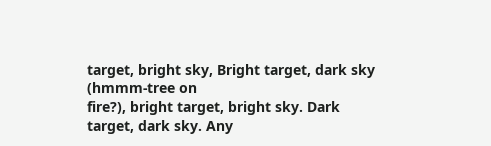target, bright sky, Bright target, dark sky (hmmm-tree on
fire?), bright target, bright sky. Dark target, dark sky. Any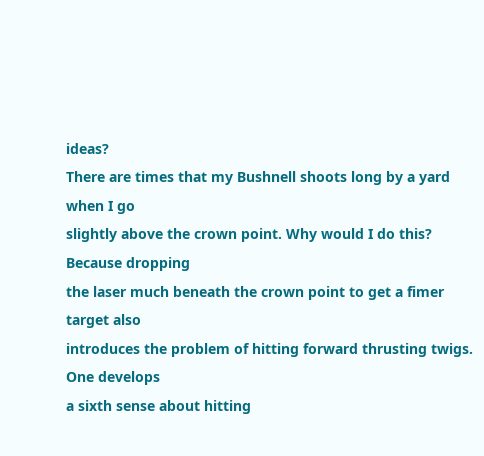ideas?
There are times that my Bushnell shoots long by a yard when I go
slightly above the crown point. Why would I do this? Because dropping
the laser much beneath the crown point to get a fimer target also
introduces the problem of hitting forward thrusting twigs. One develops
a sixth sense about hitting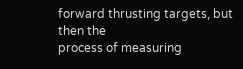forward thrusting targets, but then the
process of measuring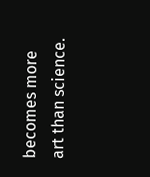becomes more art than science.